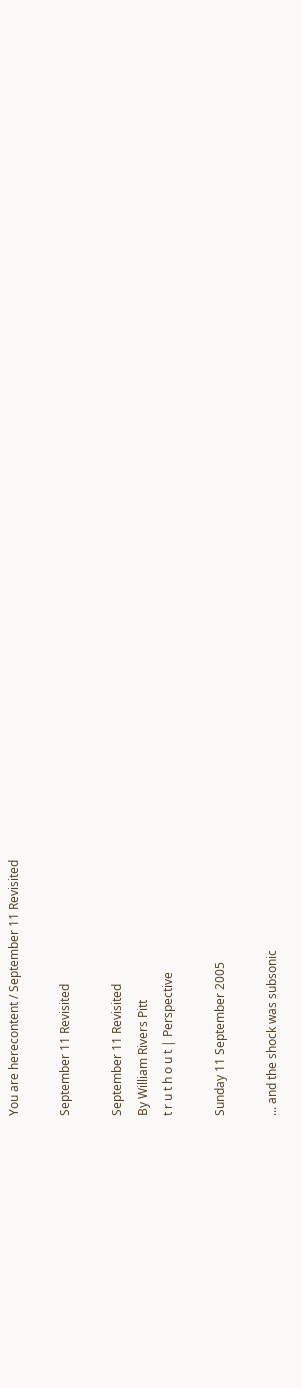You are herecontent / September 11 Revisited

September 11 Revisited

September 11 Revisited
By William Rivers Pitt
t r u t h o u t | Perspective

Sunday 11 September 2005

... and the shock was subsonic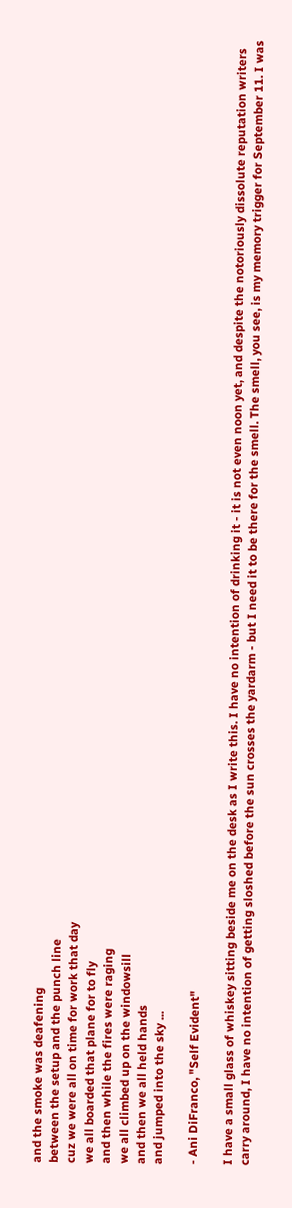and the smoke was deafening
between the setup and the punch line
cuz we were all on time for work that day
we all boarded that plane for to fly
and then while the fires were raging
we all climbed up on the windowsill
and then we all held hands
and jumped into the sky ...

- Ani DiFranco, "Self Evident"

I have a small glass of whiskey sitting beside me on the desk as I write this. I have no intention of drinking it - it is not even noon yet, and despite the notoriously dissolute reputation writers carry around, I have no intention of getting sloshed before the sun crosses the yardarm - but I need it to be there for the smell. The smell, you see, is my memory trigger for September 11. I was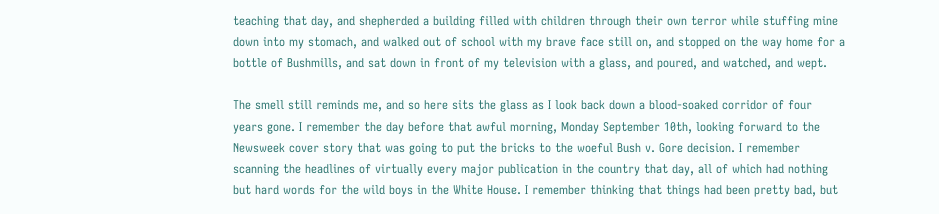teaching that day, and shepherded a building filled with children through their own terror while stuffing mine down into my stomach, and walked out of school with my brave face still on, and stopped on the way home for a bottle of Bushmills, and sat down in front of my television with a glass, and poured, and watched, and wept.

The smell still reminds me, and so here sits the glass as I look back down a blood-soaked corridor of four years gone. I remember the day before that awful morning, Monday September 10th, looking forward to the Newsweek cover story that was going to put the bricks to the woeful Bush v. Gore decision. I remember scanning the headlines of virtually every major publication in the country that day, all of which had nothing but hard words for the wild boys in the White House. I remember thinking that things had been pretty bad, but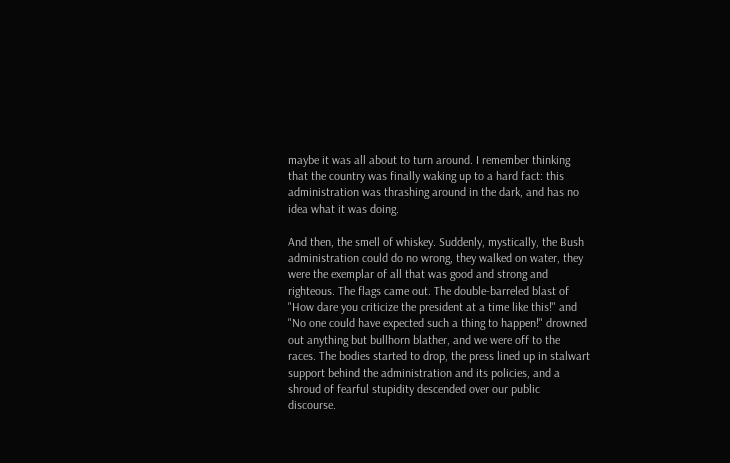maybe it was all about to turn around. I remember thinking that the country was finally waking up to a hard fact: this administration was thrashing around in the dark, and has no idea what it was doing.

And then, the smell of whiskey. Suddenly, mystically, the Bush administration could do no wrong, they walked on water, they were the exemplar of all that was good and strong and righteous. The flags came out. The double-barreled blast of "How dare you criticize the president at a time like this!" and "No one could have expected such a thing to happen!" drowned out anything but bullhorn blather, and we were off to the races. The bodies started to drop, the press lined up in stalwart support behind the administration and its policies, and a shroud of fearful stupidity descended over our public discourse.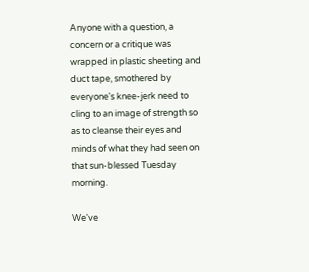Anyone with a question, a concern or a critique was wrapped in plastic sheeting and duct tape, smothered by everyone's knee-jerk need to cling to an image of strength so as to cleanse their eyes and minds of what they had seen on that sun-blessed Tuesday morning.

We've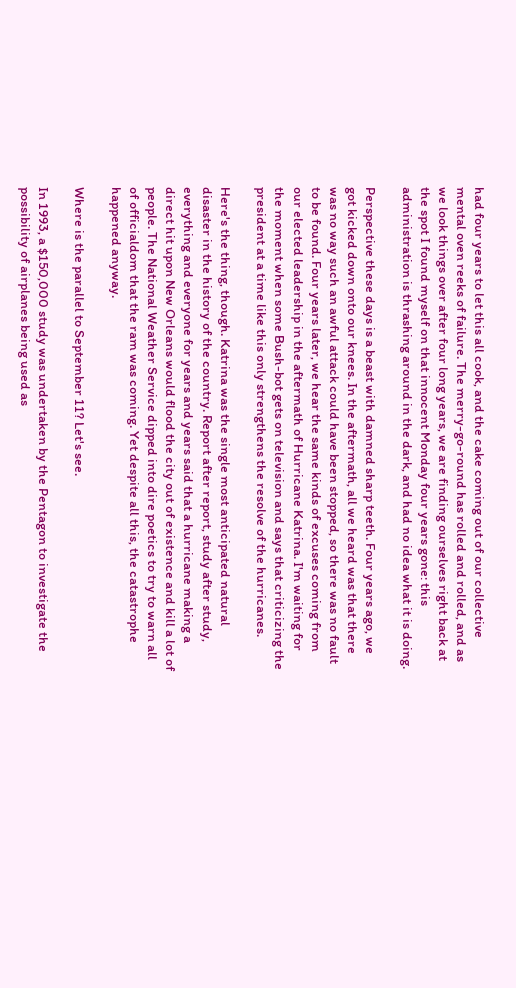had four years to let this all cook, and the cake coming out of our collective mental oven reeks of failure. The merry-go-round has rolled and rolled, and as we look things over after four long years, we are finding ourselves right back at the spot I found myself on that innocent Monday four years gone: this administration is thrashing around in the dark, and had no idea what it is doing.

Perspective these days is a beast with damned sharp teeth. Four years ago, we got kicked down onto our knees. In the aftermath, all we heard was that there was no way such an awful attack could have been stopped, so there was no fault to be found. Four years later, we hear the same kinds of excuses coming from our elected leadership in the aftermath of Hurricane Katrina. I'm waiting for the moment when some Bush-bot gets on television and says that criticizing the president at a time like this only strengthens the resolve of the hurricanes.

Here's the thing, though. Katrina was the single most anticipated natural disaster in the history of the country. Report after report, study after study, everything and everyone for years and years said that a hurricane making a direct hit upon New Orleans would flood the city out of existence and kill a lot of people. The National Weather Service dipped into dire poetics to try to warn all of officialdom that the ram was coming. Yet despite all this, the catastrophe happened anyway.

Where is the parallel to September 11? Let's see.

In 1993, a $150,000 study was undertaken by the Pentagon to investigate the possibility of airplanes being used as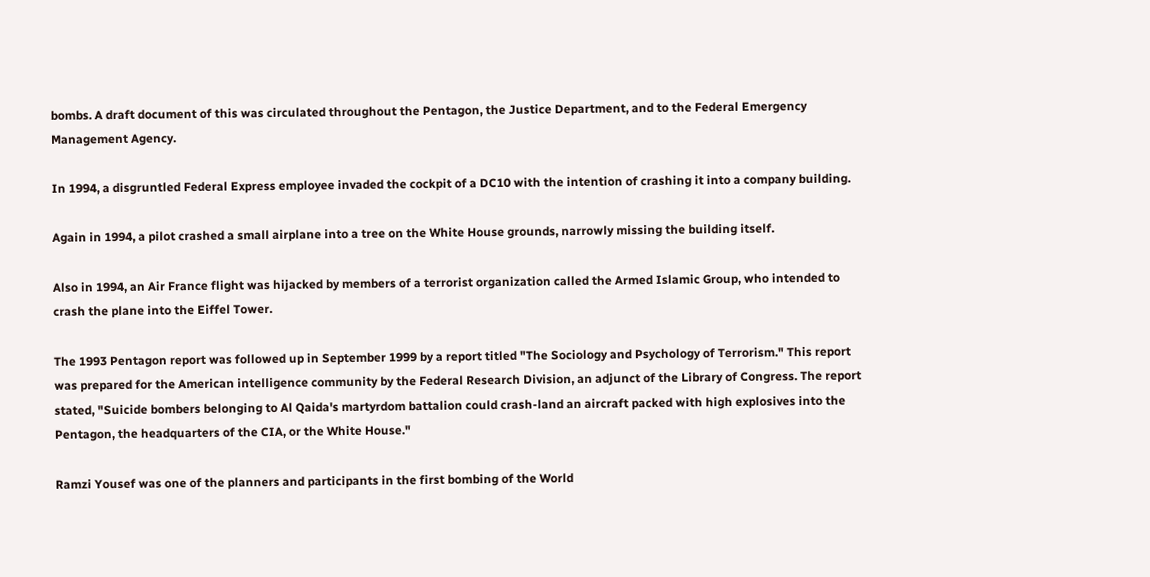bombs. A draft document of this was circulated throughout the Pentagon, the Justice Department, and to the Federal Emergency Management Agency.

In 1994, a disgruntled Federal Express employee invaded the cockpit of a DC10 with the intention of crashing it into a company building.

Again in 1994, a pilot crashed a small airplane into a tree on the White House grounds, narrowly missing the building itself.

Also in 1994, an Air France flight was hijacked by members of a terrorist organization called the Armed Islamic Group, who intended to crash the plane into the Eiffel Tower.

The 1993 Pentagon report was followed up in September 1999 by a report titled "The Sociology and Psychology of Terrorism." This report was prepared for the American intelligence community by the Federal Research Division, an adjunct of the Library of Congress. The report stated, "Suicide bombers belonging to Al Qaida's martyrdom battalion could crash-land an aircraft packed with high explosives into the Pentagon, the headquarters of the CIA, or the White House."

Ramzi Yousef was one of the planners and participants in the first bombing of the World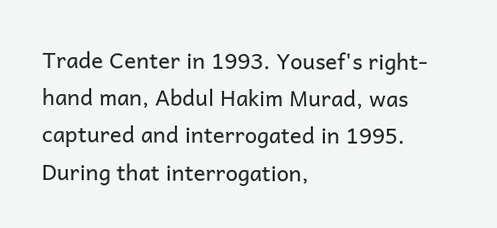Trade Center in 1993. Yousef's right-hand man, Abdul Hakim Murad, was captured and interrogated in 1995. During that interrogation,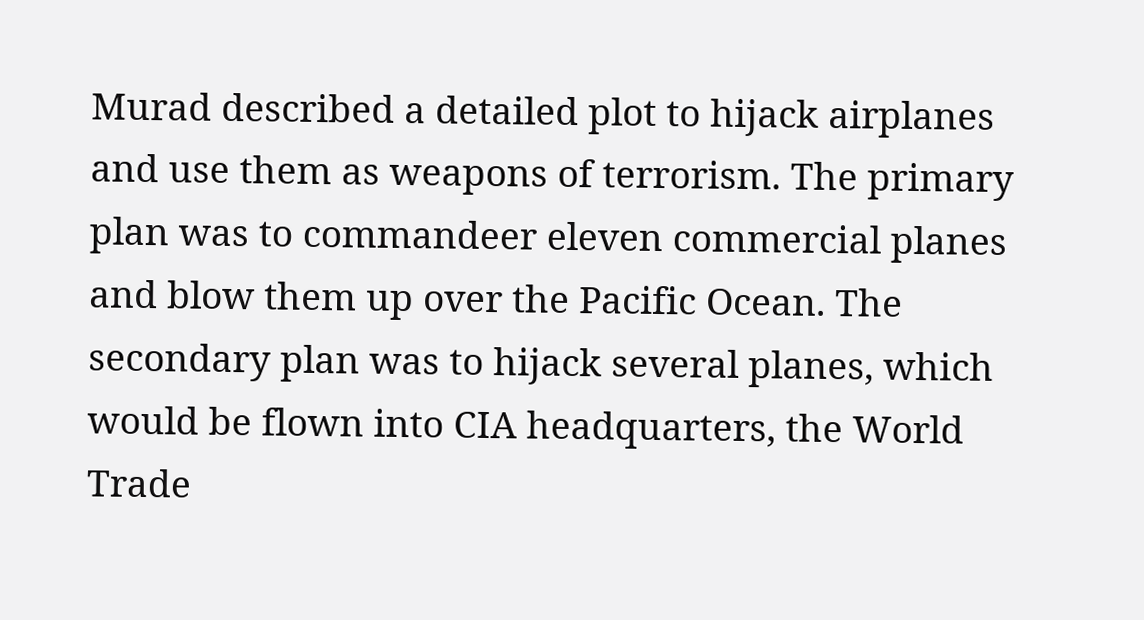Murad described a detailed plot to hijack airplanes and use them as weapons of terrorism. The primary plan was to commandeer eleven commercial planes and blow them up over the Pacific Ocean. The secondary plan was to hijack several planes, which would be flown into CIA headquarters, the World Trade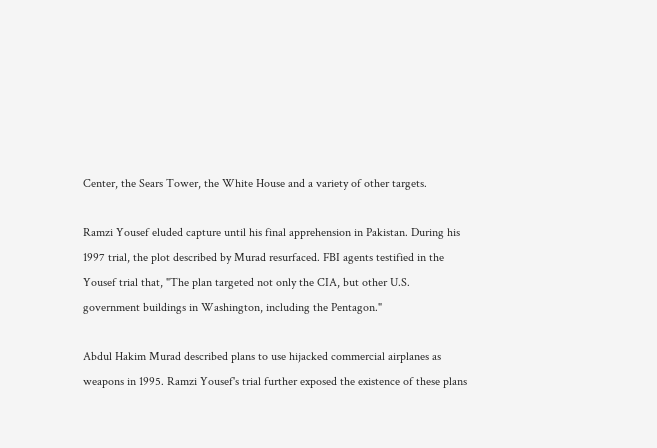Center, the Sears Tower, the White House and a variety of other targets.

Ramzi Yousef eluded capture until his final apprehension in Pakistan. During his 1997 trial, the plot described by Murad resurfaced. FBI agents testified in the Yousef trial that, "The plan targeted not only the CIA, but other U.S. government buildings in Washington, including the Pentagon."

Abdul Hakim Murad described plans to use hijacked commercial airplanes as weapons in 1995. Ramzi Yousef's trial further exposed the existence of these plans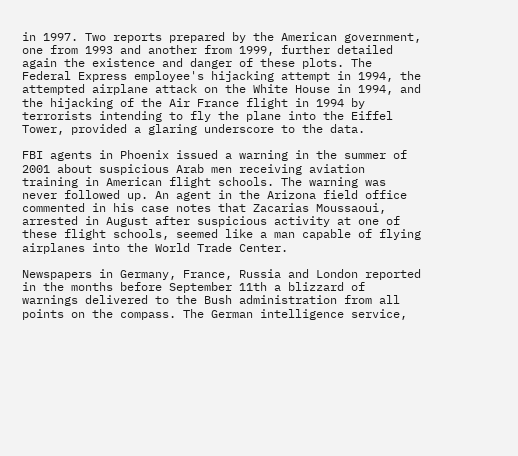in 1997. Two reports prepared by the American government, one from 1993 and another from 1999, further detailed again the existence and danger of these plots. The Federal Express employee's hijacking attempt in 1994, the attempted airplane attack on the White House in 1994, and the hijacking of the Air France flight in 1994 by terrorists intending to fly the plane into the Eiffel Tower, provided a glaring underscore to the data.

FBI agents in Phoenix issued a warning in the summer of 2001 about suspicious Arab men receiving aviation training in American flight schools. The warning was never followed up. An agent in the Arizona field office commented in his case notes that Zacarias Moussaoui, arrested in August after suspicious activity at one of these flight schools, seemed like a man capable of flying airplanes into the World Trade Center.

Newspapers in Germany, France, Russia and London reported in the months before September 11th a blizzard of warnings delivered to the Bush administration from all points on the compass. The German intelligence service,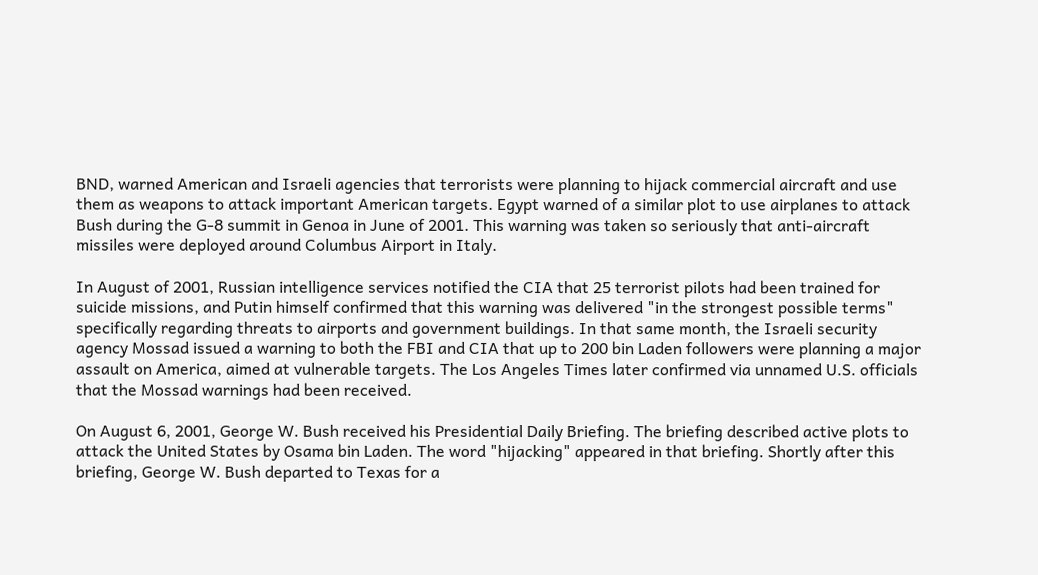BND, warned American and Israeli agencies that terrorists were planning to hijack commercial aircraft and use them as weapons to attack important American targets. Egypt warned of a similar plot to use airplanes to attack Bush during the G-8 summit in Genoa in June of 2001. This warning was taken so seriously that anti-aircraft missiles were deployed around Columbus Airport in Italy.

In August of 2001, Russian intelligence services notified the CIA that 25 terrorist pilots had been trained for suicide missions, and Putin himself confirmed that this warning was delivered "in the strongest possible terms" specifically regarding threats to airports and government buildings. In that same month, the Israeli security agency Mossad issued a warning to both the FBI and CIA that up to 200 bin Laden followers were planning a major assault on America, aimed at vulnerable targets. The Los Angeles Times later confirmed via unnamed U.S. officials that the Mossad warnings had been received.

On August 6, 2001, George W. Bush received his Presidential Daily Briefing. The briefing described active plots to attack the United States by Osama bin Laden. The word "hijacking" appeared in that briefing. Shortly after this briefing, George W. Bush departed to Texas for a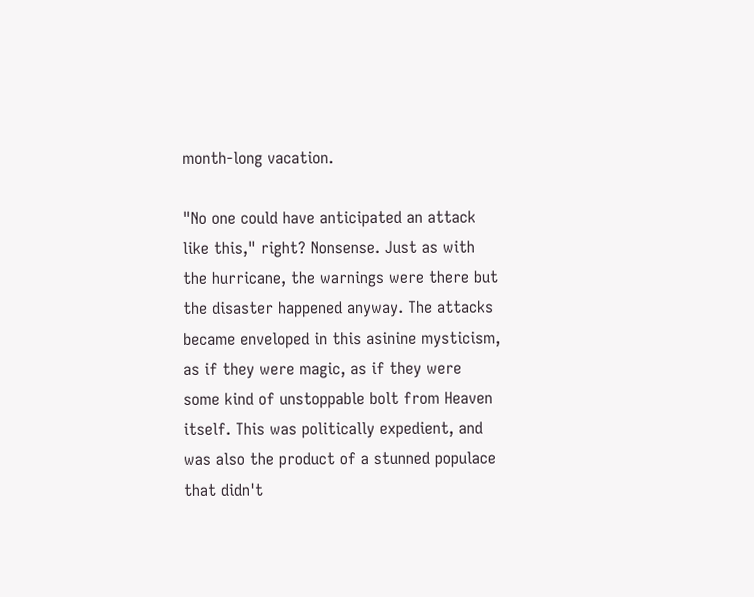month-long vacation.

"No one could have anticipated an attack like this," right? Nonsense. Just as with the hurricane, the warnings were there but the disaster happened anyway. The attacks became enveloped in this asinine mysticism, as if they were magic, as if they were some kind of unstoppable bolt from Heaven itself. This was politically expedient, and was also the product of a stunned populace that didn't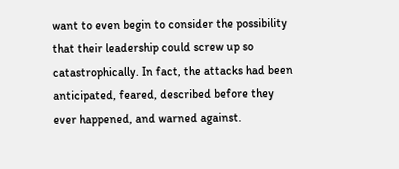want to even begin to consider the possibility that their leadership could screw up so catastrophically. In fact, the attacks had been anticipated, feared, described before they ever happened, and warned against.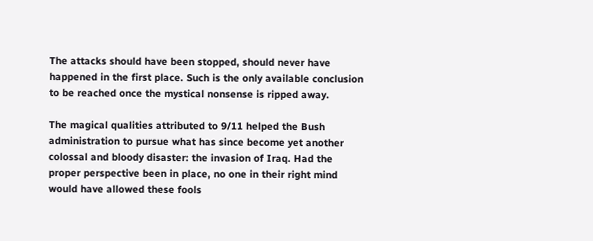The attacks should have been stopped, should never have happened in the first place. Such is the only available conclusion to be reached once the mystical nonsense is ripped away.

The magical qualities attributed to 9/11 helped the Bush administration to pursue what has since become yet another colossal and bloody disaster: the invasion of Iraq. Had the proper perspective been in place, no one in their right mind would have allowed these fools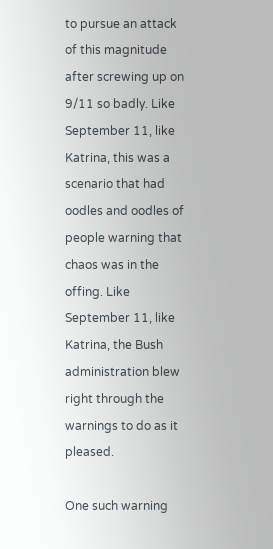to pursue an attack of this magnitude after screwing up on 9/11 so badly. Like September 11, like Katrina, this was a scenario that had oodles and oodles of people warning that chaos was in the offing. Like September 11, like Katrina, the Bush administration blew right through the warnings to do as it pleased.

One such warning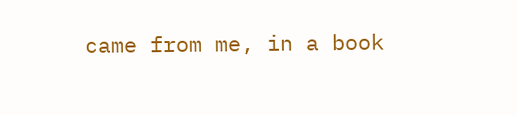came from me, in a book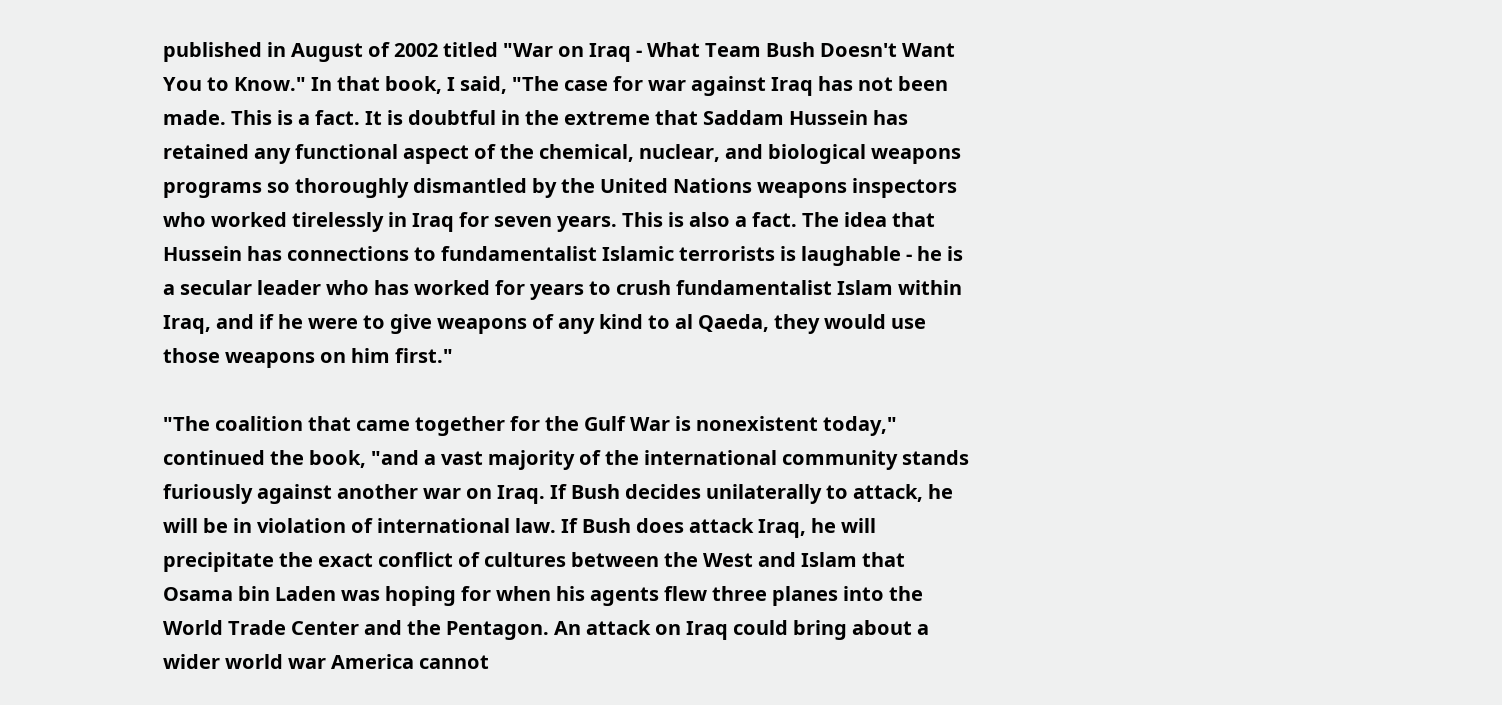published in August of 2002 titled "War on Iraq - What Team Bush Doesn't Want You to Know." In that book, I said, "The case for war against Iraq has not been made. This is a fact. It is doubtful in the extreme that Saddam Hussein has retained any functional aspect of the chemical, nuclear, and biological weapons programs so thoroughly dismantled by the United Nations weapons inspectors who worked tirelessly in Iraq for seven years. This is also a fact. The idea that Hussein has connections to fundamentalist Islamic terrorists is laughable - he is a secular leader who has worked for years to crush fundamentalist Islam within Iraq, and if he were to give weapons of any kind to al Qaeda, they would use those weapons on him first."

"The coalition that came together for the Gulf War is nonexistent today," continued the book, "and a vast majority of the international community stands furiously against another war on Iraq. If Bush decides unilaterally to attack, he will be in violation of international law. If Bush does attack Iraq, he will precipitate the exact conflict of cultures between the West and Islam that Osama bin Laden was hoping for when his agents flew three planes into the World Trade Center and the Pentagon. An attack on Iraq could bring about a wider world war America cannot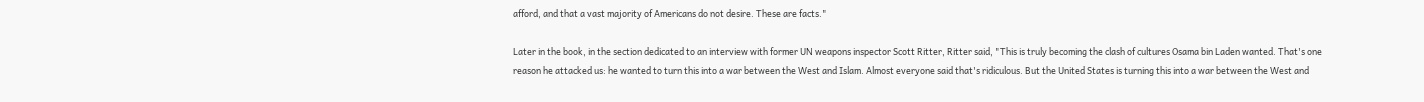afford, and that a vast majority of Americans do not desire. These are facts."

Later in the book, in the section dedicated to an interview with former UN weapons inspector Scott Ritter, Ritter said, "This is truly becoming the clash of cultures Osama bin Laden wanted. That's one reason he attacked us: he wanted to turn this into a war between the West and Islam. Almost everyone said that's ridiculous. But the United States is turning this into a war between the West and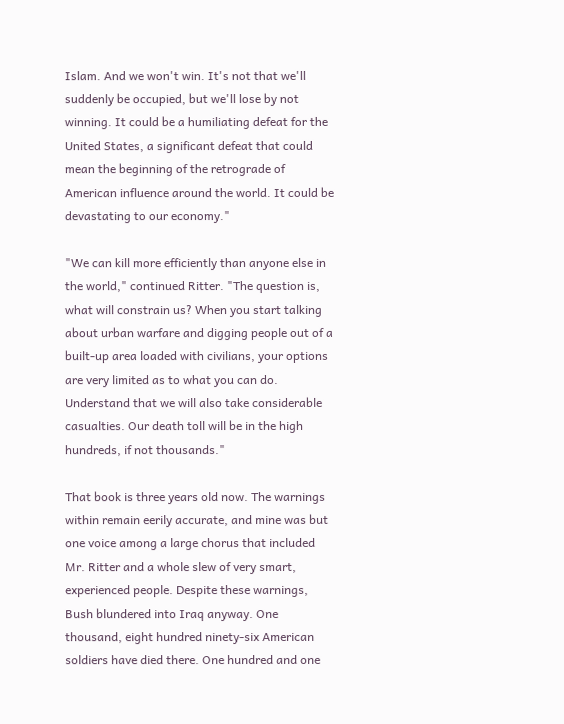Islam. And we won't win. It's not that we'll suddenly be occupied, but we'll lose by not winning. It could be a humiliating defeat for the United States, a significant defeat that could mean the beginning of the retrograde of American influence around the world. It could be devastating to our economy."

"We can kill more efficiently than anyone else in the world," continued Ritter. "The question is, what will constrain us? When you start talking about urban warfare and digging people out of a built-up area loaded with civilians, your options are very limited as to what you can do. Understand that we will also take considerable casualties. Our death toll will be in the high hundreds, if not thousands."

That book is three years old now. The warnings within remain eerily accurate, and mine was but one voice among a large chorus that included Mr. Ritter and a whole slew of very smart, experienced people. Despite these warnings, Bush blundered into Iraq anyway. One thousand, eight hundred ninety-six American soldiers have died there. One hundred and one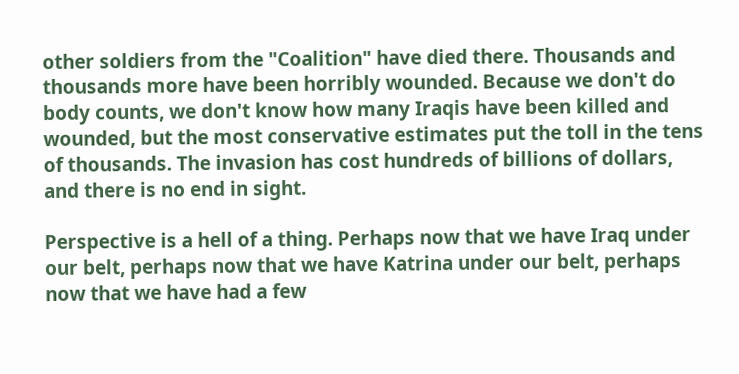other soldiers from the "Coalition" have died there. Thousands and thousands more have been horribly wounded. Because we don't do body counts, we don't know how many Iraqis have been killed and wounded, but the most conservative estimates put the toll in the tens of thousands. The invasion has cost hundreds of billions of dollars, and there is no end in sight.

Perspective is a hell of a thing. Perhaps now that we have Iraq under our belt, perhaps now that we have Katrina under our belt, perhaps now that we have had a few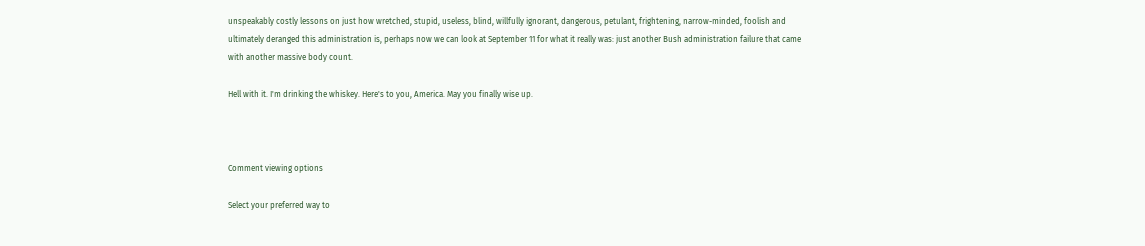unspeakably costly lessons on just how wretched, stupid, useless, blind, willfully ignorant, dangerous, petulant, frightening, narrow-minded, foolish and ultimately deranged this administration is, perhaps now we can look at September 11 for what it really was: just another Bush administration failure that came with another massive body count.

Hell with it. I'm drinking the whiskey. Here's to you, America. May you finally wise up.



Comment viewing options

Select your preferred way to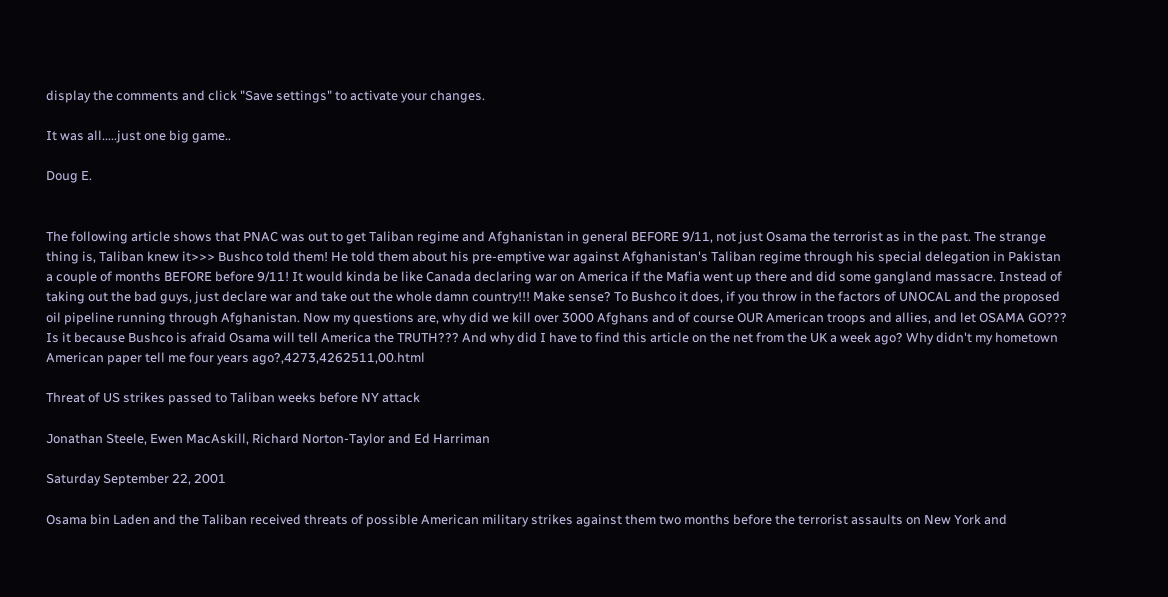display the comments and click "Save settings" to activate your changes.

It was all.....just one big game..

Doug E.


The following article shows that PNAC was out to get Taliban regime and Afghanistan in general BEFORE 9/11, not just Osama the terrorist as in the past. The strange thing is, Taliban knew it>>> Bushco told them! He told them about his pre-emptive war against Afghanistan's Taliban regime through his special delegation in Pakistan a couple of months BEFORE before 9/11! It would kinda be like Canada declaring war on America if the Mafia went up there and did some gangland massacre. Instead of taking out the bad guys, just declare war and take out the whole damn country!!! Make sense? To Bushco it does, if you throw in the factors of UNOCAL and the proposed oil pipeline running through Afghanistan. Now my questions are, why did we kill over 3000 Afghans and of course OUR American troops and allies, and let OSAMA GO??? Is it because Bushco is afraid Osama will tell America the TRUTH??? And why did I have to find this article on the net from the UK a week ago? Why didn't my hometown American paper tell me four years ago?,4273,4262511,00.html

Threat of US strikes passed to Taliban weeks before NY attack

Jonathan Steele, Ewen MacAskill, Richard Norton-Taylor and Ed Harriman

Saturday September 22, 2001

Osama bin Laden and the Taliban received threats of possible American military strikes against them two months before the terrorist assaults on New York and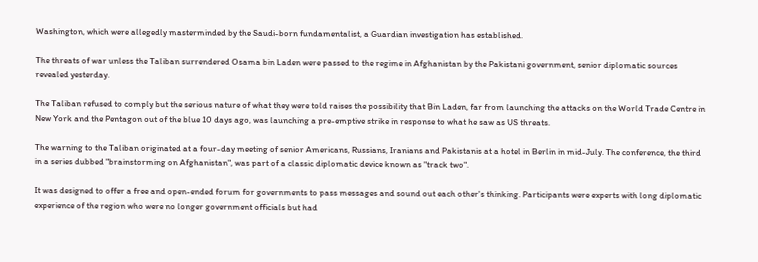Washington, which were allegedly masterminded by the Saudi-born fundamentalist, a Guardian investigation has established.

The threats of war unless the Taliban surrendered Osama bin Laden were passed to the regime in Afghanistan by the Pakistani government, senior diplomatic sources revealed yesterday.

The Taliban refused to comply but the serious nature of what they were told raises the possibility that Bin Laden, far from launching the attacks on the World Trade Centre in New York and the Pentagon out of the blue 10 days ago, was launching a pre-emptive strike in response to what he saw as US threats.

The warning to the Taliban originated at a four-day meeting of senior Americans, Russians, Iranians and Pakistanis at a hotel in Berlin in mid-July. The conference, the third in a series dubbed "brainstorming on Afghanistan", was part of a classic diplomatic device known as "track two".

It was designed to offer a free and open-ended forum for governments to pass messages and sound out each other's thinking. Participants were experts with long diplomatic experience of the region who were no longer government officials but had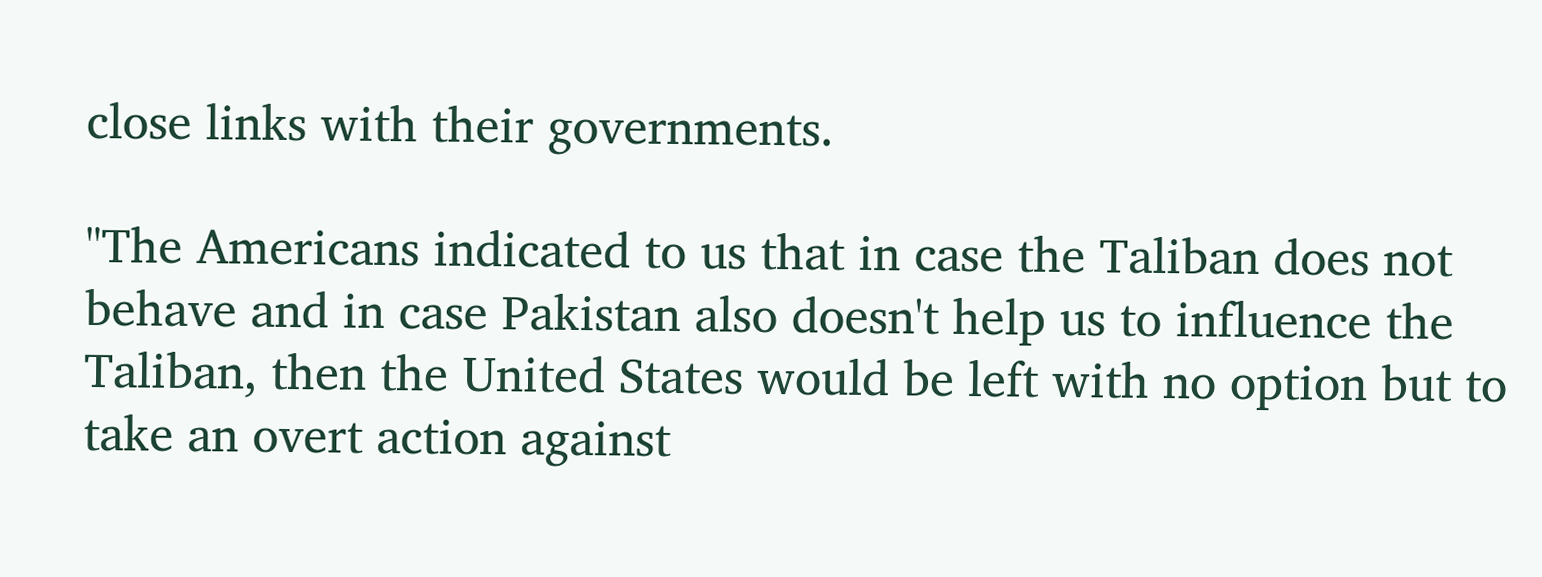close links with their governments.

"The Americans indicated to us that in case the Taliban does not behave and in case Pakistan also doesn't help us to influence the Taliban, then the United States would be left with no option but to take an overt action against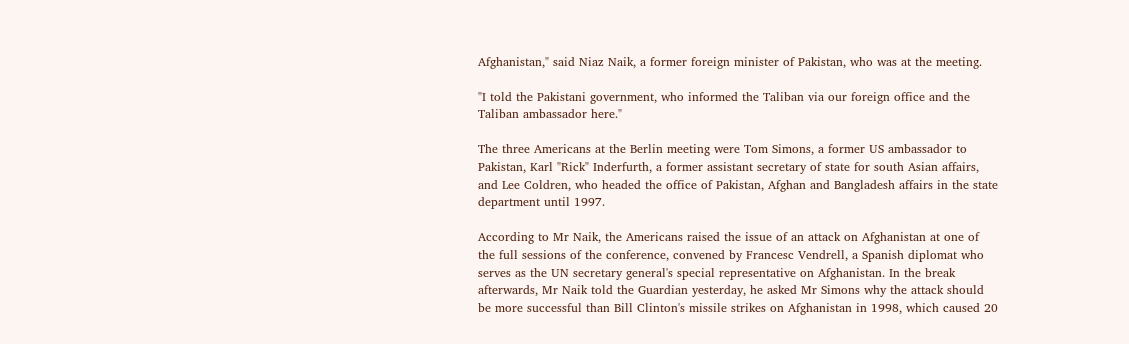Afghanistan," said Niaz Naik, a former foreign minister of Pakistan, who was at the meeting.

"I told the Pakistani government, who informed the Taliban via our foreign office and the Taliban ambassador here."

The three Americans at the Berlin meeting were Tom Simons, a former US ambassador to Pakistan, Karl "Rick" Inderfurth, a former assistant secretary of state for south Asian affairs, and Lee Coldren, who headed the office of Pakistan, Afghan and Bangladesh affairs in the state department until 1997.

According to Mr Naik, the Americans raised the issue of an attack on Afghanistan at one of the full sessions of the conference, convened by Francesc Vendrell, a Spanish diplomat who serves as the UN secretary general's special representative on Afghanistan. In the break afterwards, Mr Naik told the Guardian yesterday, he asked Mr Simons why the attack should be more successful than Bill Clinton's missile strikes on Afghanistan in 1998, which caused 20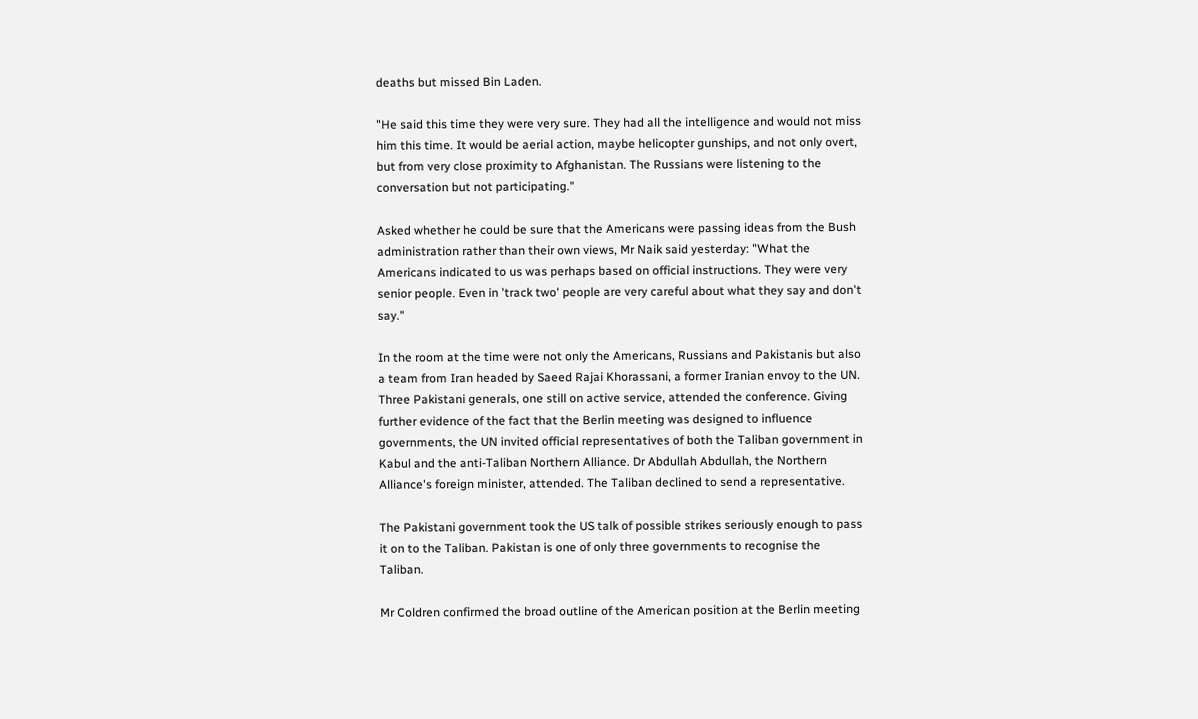deaths but missed Bin Laden.

"He said this time they were very sure. They had all the intelligence and would not miss him this time. It would be aerial action, maybe helicopter gunships, and not only overt, but from very close proximity to Afghanistan. The Russians were listening to the conversation but not participating."

Asked whether he could be sure that the Americans were passing ideas from the Bush administration rather than their own views, Mr Naik said yesterday: "What the Americans indicated to us was perhaps based on official instructions. They were very senior people. Even in 'track two' people are very careful about what they say and don't say."

In the room at the time were not only the Americans, Russians and Pakistanis but also a team from Iran headed by Saeed Rajai Khorassani, a former Iranian envoy to the UN. Three Pakistani generals, one still on active service, attended the conference. Giving further evidence of the fact that the Berlin meeting was designed to influence governments, the UN invited official representatives of both the Taliban government in Kabul and the anti-Taliban Northern Alliance. Dr Abdullah Abdullah, the Northern Alliance's foreign minister, attended. The Taliban declined to send a representative.

The Pakistani government took the US talk of possible strikes seriously enough to pass it on to the Taliban. Pakistan is one of only three governments to recognise the Taliban.

Mr Coldren confirmed the broad outline of the American position at the Berlin meeting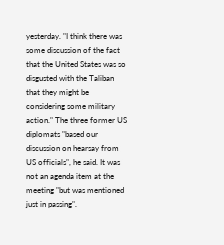yesterday. "I think there was some discussion of the fact that the United States was so disgusted with the Taliban that they might be considering some military action." The three former US diplomats "based our discussion on hearsay from US officials", he said. It was not an agenda item at the meeting "but was mentioned just in passing".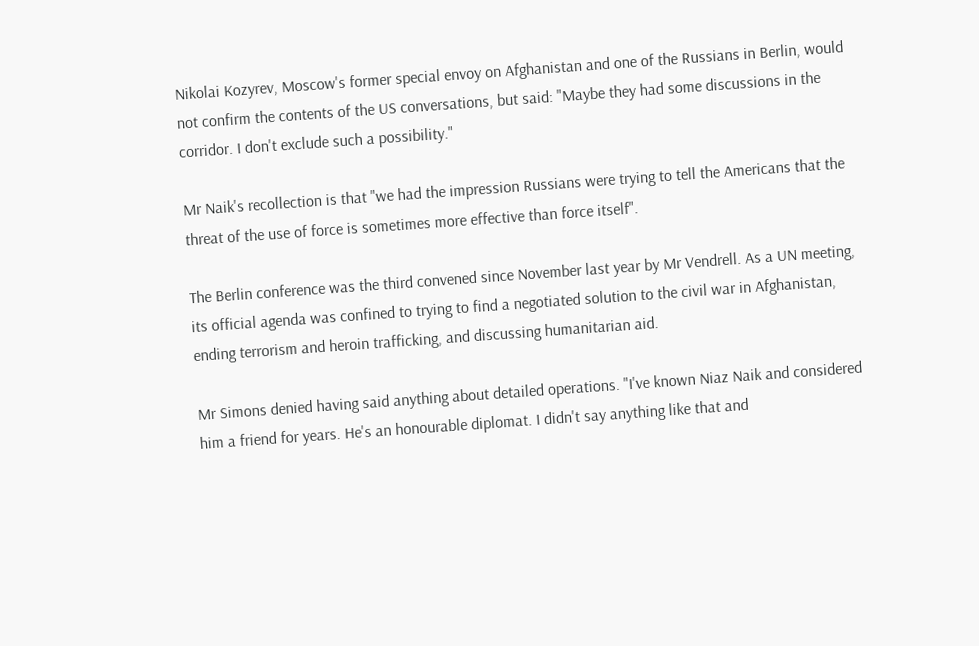Nikolai Kozyrev, Moscow's former special envoy on Afghanistan and one of the Russians in Berlin, would not confirm the contents of the US conversations, but said: "Maybe they had some discussions in the corridor. I don't exclude such a possibility."

Mr Naik's recollection is that "we had the impression Russians were trying to tell the Americans that the threat of the use of force is sometimes more effective than force itself".

The Berlin conference was the third convened since November last year by Mr Vendrell. As a UN meeting, its official agenda was confined to trying to find a negotiated solution to the civil war in Afghanistan, ending terrorism and heroin trafficking, and discussing humanitarian aid.

Mr Simons denied having said anything about detailed operations. "I've known Niaz Naik and considered him a friend for years. He's an honourable diplomat. I didn't say anything like that and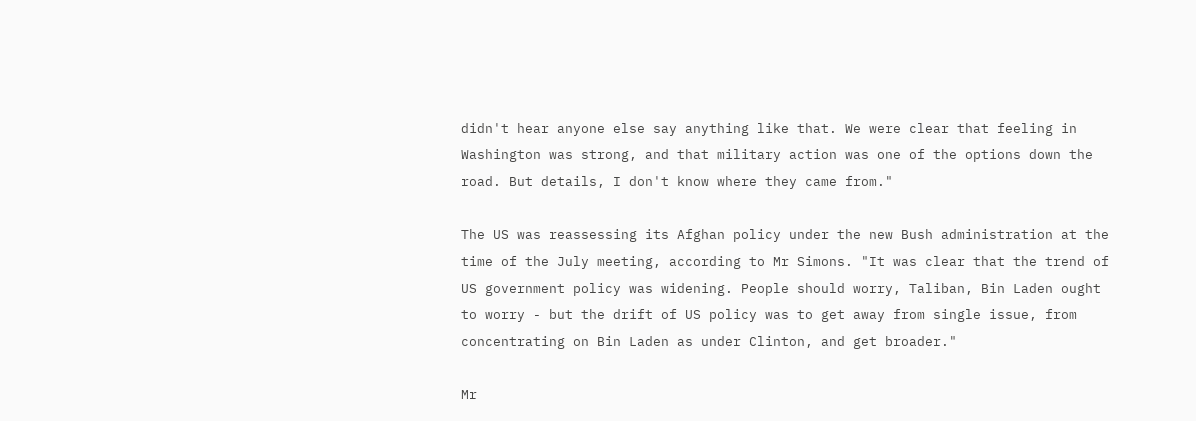didn't hear anyone else say anything like that. We were clear that feeling in Washington was strong, and that military action was one of the options down the road. But details, I don't know where they came from."

The US was reassessing its Afghan policy under the new Bush administration at the time of the July meeting, according to Mr Simons. "It was clear that the trend of US government policy was widening. People should worry, Taliban, Bin Laden ought to worry - but the drift of US policy was to get away from single issue, from concentrating on Bin Laden as under Clinton, and get broader."

Mr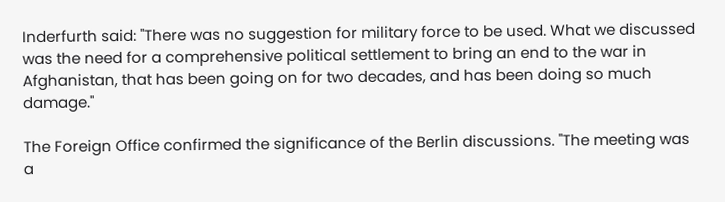Inderfurth said: "There was no suggestion for military force to be used. What we discussed was the need for a comprehensive political settlement to bring an end to the war in Afghanistan, that has been going on for two decades, and has been doing so much damage."

The Foreign Office confirmed the significance of the Berlin discussions. "The meeting was a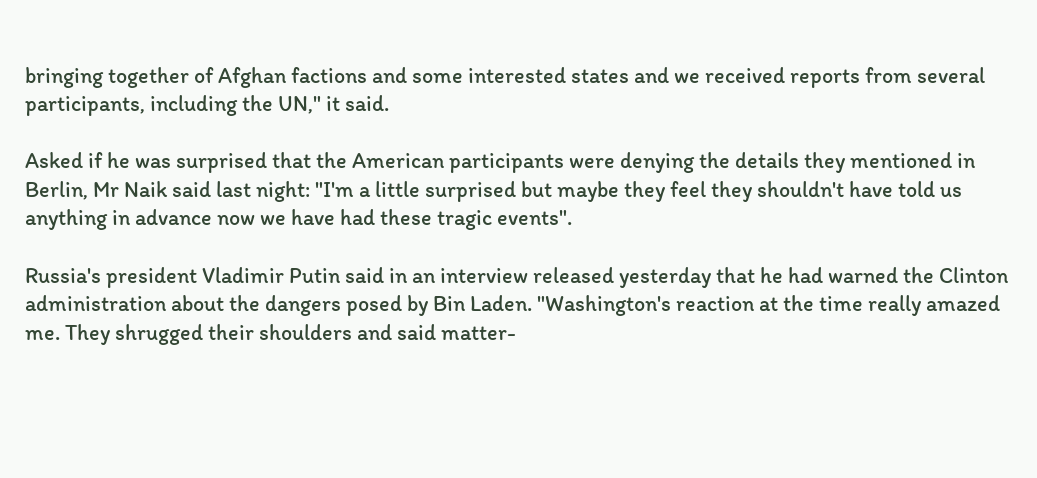bringing together of Afghan factions and some interested states and we received reports from several participants, including the UN," it said.

Asked if he was surprised that the American participants were denying the details they mentioned in Berlin, Mr Naik said last night: "I'm a little surprised but maybe they feel they shouldn't have told us anything in advance now we have had these tragic events".

Russia's president Vladimir Putin said in an interview released yesterday that he had warned the Clinton administration about the dangers posed by Bin Laden. "Washington's reaction at the time really amazed me. They shrugged their shoulders and said matter-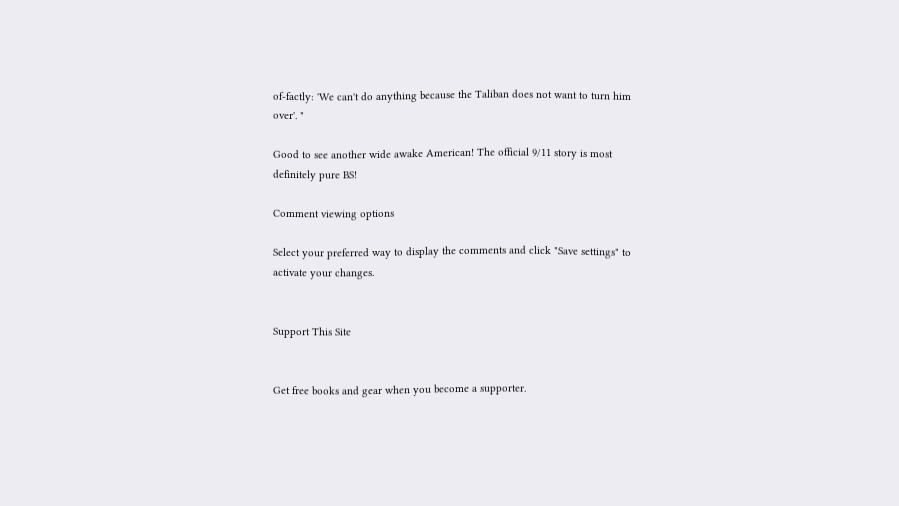of-factly: 'We can't do anything because the Taliban does not want to turn him over'. "

Good to see another wide awake American! The official 9/11 story is most definitely pure BS!

Comment viewing options

Select your preferred way to display the comments and click "Save settings" to activate your changes.


Support This Site


Get free books and gear when you become a supporter.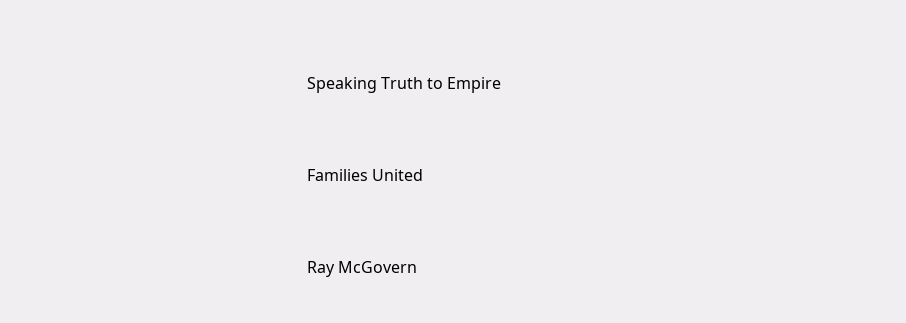Speaking Truth to Empire


Families United


Ray McGovern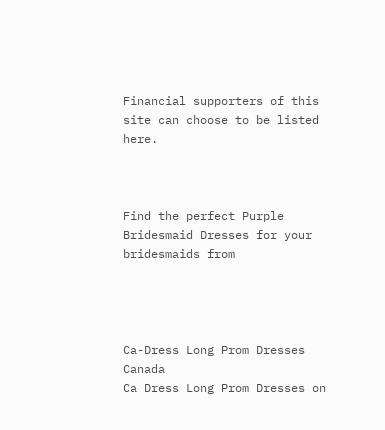Financial supporters of this site can choose to be listed here.



Find the perfect Purple Bridesmaid Dresses for your bridesmaids from




Ca-Dress Long Prom Dresses Canada
Ca Dress Long Prom Dresses on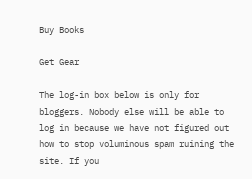Buy Books

Get Gear

The log-in box below is only for bloggers. Nobody else will be able to log in because we have not figured out how to stop voluminous spam ruining the site. If you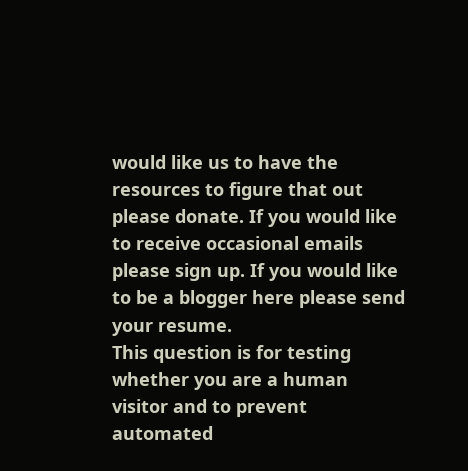would like us to have the resources to figure that out please donate. If you would like to receive occasional emails please sign up. If you would like to be a blogger here please send your resume.
This question is for testing whether you are a human visitor and to prevent automated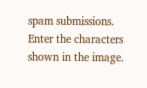spam submissions.
Enter the characters shown in the image.